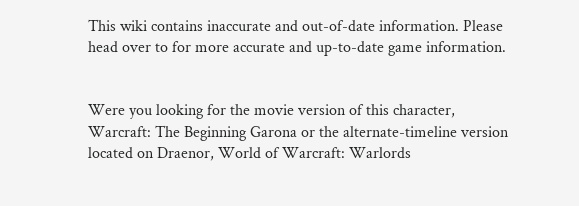This wiki contains inaccurate and out-of-date information. Please head over to for more accurate and up-to-date game information.


Were you looking for the movie version of this character, Warcraft: The Beginning Garona or the alternate-timeline version located on Draenor, World of Warcraft: Warlords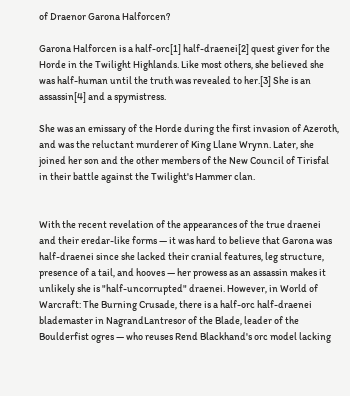of Draenor Garona Halforcen?

Garona Halforcen is a half-orc[1] half-draenei[2] quest giver for the Horde in the Twilight Highlands. Like most others, she believed she was half-human until the truth was revealed to her.[3] She is an assassin[4] and a spymistress.

She was an emissary of the Horde during the first invasion of Azeroth, and was the reluctant murderer of King Llane Wrynn. Later, she joined her son and the other members of the New Council of Tirisfal in their battle against the Twilight's Hammer clan.


With the recent revelation of the appearances of the true draenei and their eredar-like forms — it was hard to believe that Garona was half-draenei since she lacked their cranial features, leg structure, presence of a tail, and hooves — her prowess as an assassin makes it unlikely she is "half-uncorrupted" draenei. However, in World of Warcraft: The Burning Crusade, there is a half-orc half-draenei blademaster in NagrandLantresor of the Blade, leader of the Boulderfist ogres — who reuses Rend Blackhand's orc model lacking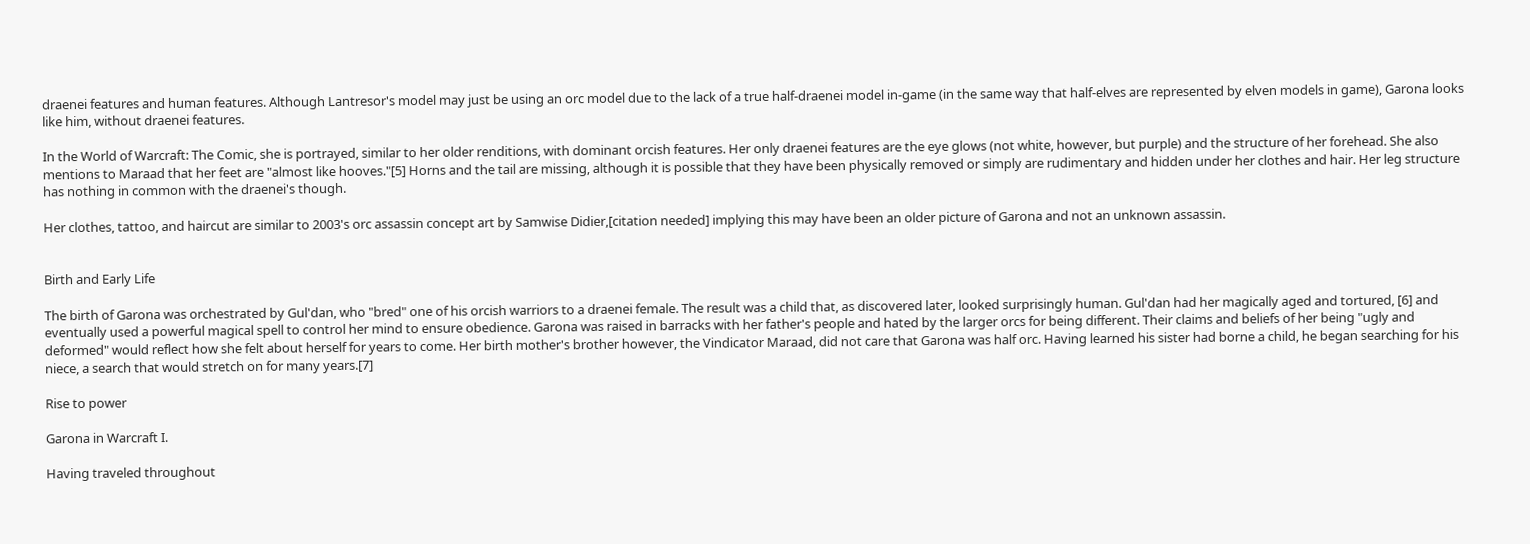draenei features and human features. Although Lantresor's model may just be using an orc model due to the lack of a true half-draenei model in-game (in the same way that half-elves are represented by elven models in game), Garona looks like him, without draenei features.

In the World of Warcraft: The Comic, she is portrayed, similar to her older renditions, with dominant orcish features. Her only draenei features are the eye glows (not white, however, but purple) and the structure of her forehead. She also mentions to Maraad that her feet are "almost like hooves."[5] Horns and the tail are missing, although it is possible that they have been physically removed or simply are rudimentary and hidden under her clothes and hair. Her leg structure has nothing in common with the draenei's though.

Her clothes, tattoo, and haircut are similar to 2003's orc assassin concept art by Samwise Didier,[citation needed] implying this may have been an older picture of Garona and not an unknown assassin.


Birth and Early Life

The birth of Garona was orchestrated by Gul'dan, who "bred" one of his orcish warriors to a draenei female. The result was a child that, as discovered later, looked surprisingly human. Gul'dan had her magically aged and tortured, [6] and eventually used a powerful magical spell to control her mind to ensure obedience. Garona was raised in barracks with her father's people and hated by the larger orcs for being different. Their claims and beliefs of her being "ugly and deformed" would reflect how she felt about herself for years to come. Her birth mother's brother however, the Vindicator Maraad, did not care that Garona was half orc. Having learned his sister had borne a child, he began searching for his niece, a search that would stretch on for many years.[7]

Rise to power

Garona in Warcraft I.

Having traveled throughout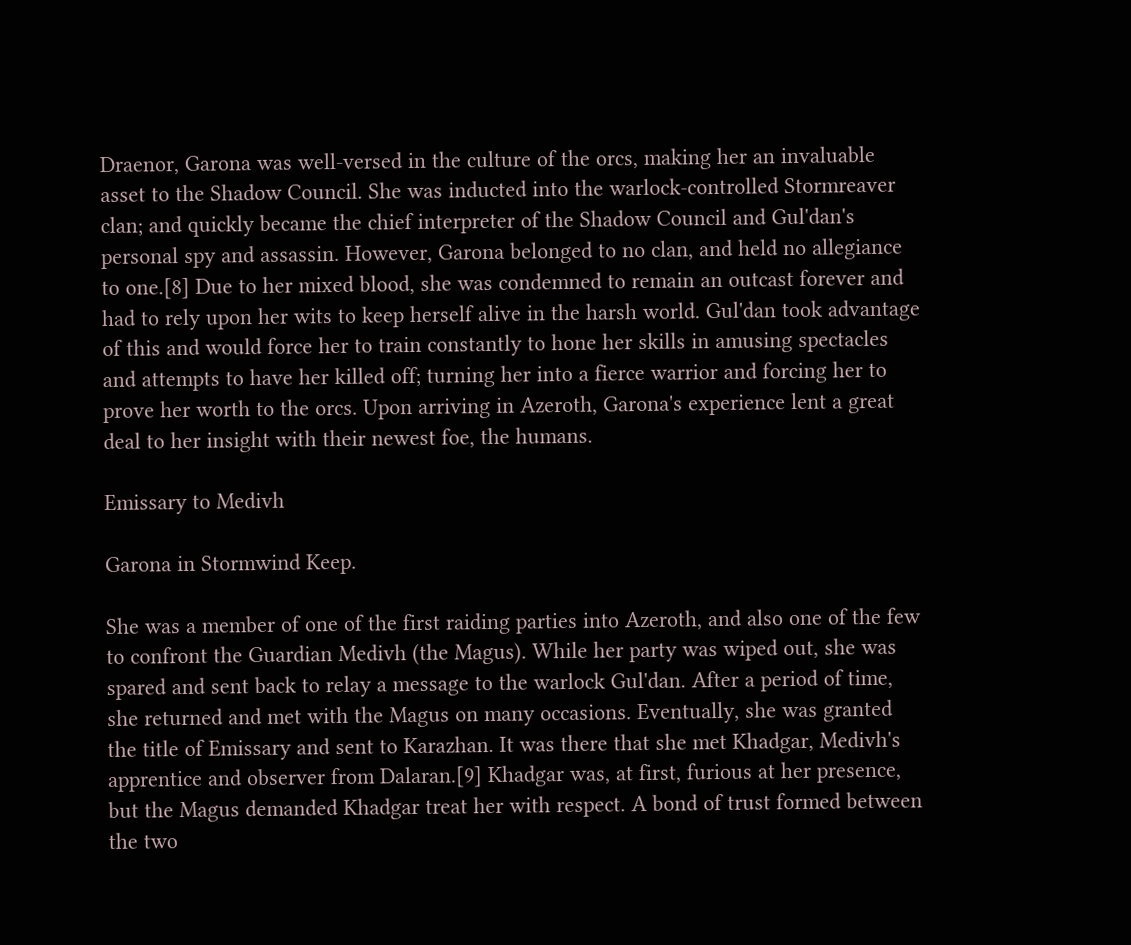Draenor, Garona was well-versed in the culture of the orcs, making her an invaluable asset to the Shadow Council. She was inducted into the warlock-controlled Stormreaver clan; and quickly became the chief interpreter of the Shadow Council and Gul'dan's personal spy and assassin. However, Garona belonged to no clan, and held no allegiance to one.[8] Due to her mixed blood, she was condemned to remain an outcast forever and had to rely upon her wits to keep herself alive in the harsh world. Gul'dan took advantage of this and would force her to train constantly to hone her skills in amusing spectacles and attempts to have her killed off; turning her into a fierce warrior and forcing her to prove her worth to the orcs. Upon arriving in Azeroth, Garona's experience lent a great deal to her insight with their newest foe, the humans.

Emissary to Medivh

Garona in Stormwind Keep.

She was a member of one of the first raiding parties into Azeroth, and also one of the few to confront the Guardian Medivh (the Magus). While her party was wiped out, she was spared and sent back to relay a message to the warlock Gul'dan. After a period of time, she returned and met with the Magus on many occasions. Eventually, she was granted the title of Emissary and sent to Karazhan. It was there that she met Khadgar, Medivh's apprentice and observer from Dalaran.[9] Khadgar was, at first, furious at her presence, but the Magus demanded Khadgar treat her with respect. A bond of trust formed between the two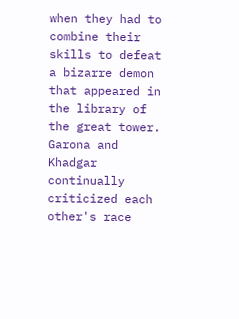when they had to combine their skills to defeat a bizarre demon that appeared in the library of the great tower. Garona and Khadgar continually criticized each other's race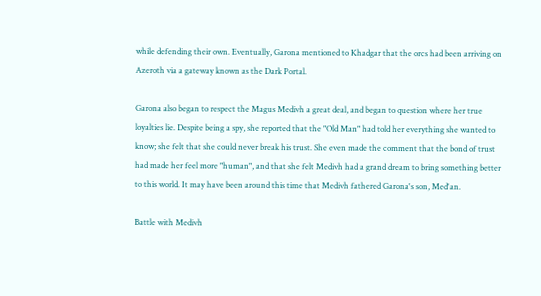while defending their own. Eventually, Garona mentioned to Khadgar that the orcs had been arriving on Azeroth via a gateway known as the Dark Portal.

Garona also began to respect the Magus Medivh a great deal, and began to question where her true loyalties lie. Despite being a spy, she reported that the "Old Man" had told her everything she wanted to know; she felt that she could never break his trust. She even made the comment that the bond of trust had made her feel more "human", and that she felt Medivh had a grand dream to bring something better to this world. It may have been around this time that Medivh fathered Garona's son, Med'an.

Battle with Medivh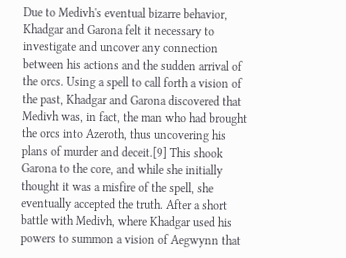Due to Medivh's eventual bizarre behavior, Khadgar and Garona felt it necessary to investigate and uncover any connection between his actions and the sudden arrival of the orcs. Using a spell to call forth a vision of the past, Khadgar and Garona discovered that Medivh was, in fact, the man who had brought the orcs into Azeroth, thus uncovering his plans of murder and deceit.[9] This shook Garona to the core, and while she initially thought it was a misfire of the spell, she eventually accepted the truth. After a short battle with Medivh, where Khadgar used his powers to summon a vision of Aegwynn that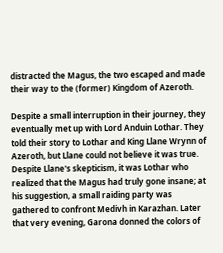distracted the Magus, the two escaped and made their way to the (former) Kingdom of Azeroth.

Despite a small interruption in their journey, they eventually met up with Lord Anduin Lothar. They told their story to Lothar and King Llane Wrynn of Azeroth, but Llane could not believe it was true. Despite Llane's skepticism, it was Lothar who realized that the Magus had truly gone insane; at his suggestion, a small raiding party was gathered to confront Medivh in Karazhan. Later that very evening, Garona donned the colors of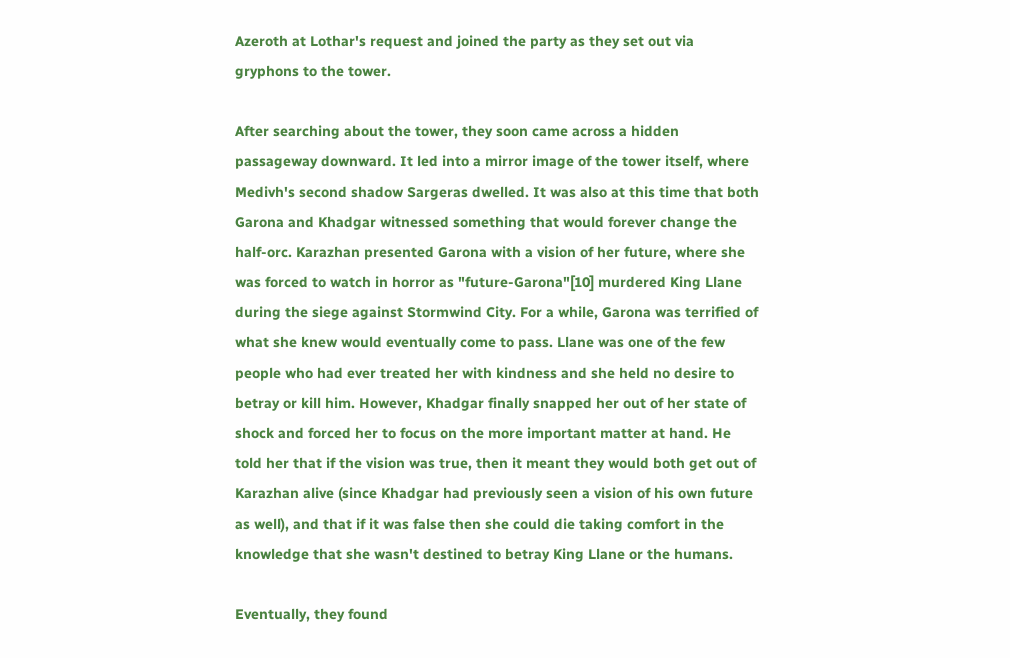Azeroth at Lothar's request and joined the party as they set out via gryphons to the tower.

After searching about the tower, they soon came across a hidden passageway downward. It led into a mirror image of the tower itself, where Medivh's second shadow Sargeras dwelled. It was also at this time that both Garona and Khadgar witnessed something that would forever change the half-orc. Karazhan presented Garona with a vision of her future, where she was forced to watch in horror as "future-Garona"[10] murdered King Llane during the siege against Stormwind City. For a while, Garona was terrified of what she knew would eventually come to pass. Llane was one of the few people who had ever treated her with kindness and she held no desire to betray or kill him. However, Khadgar finally snapped her out of her state of shock and forced her to focus on the more important matter at hand. He told her that if the vision was true, then it meant they would both get out of Karazhan alive (since Khadgar had previously seen a vision of his own future as well), and that if it was false then she could die taking comfort in the knowledge that she wasn't destined to betray King Llane or the humans.

Eventually, they found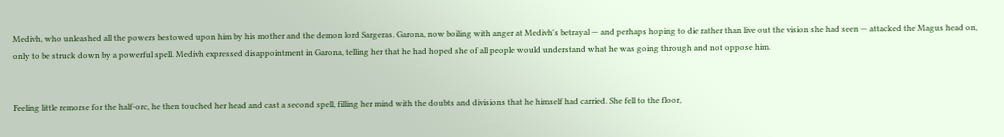Medivh, who unleashed all the powers bestowed upon him by his mother and the demon lord Sargeras. Garona, now boiling with anger at Medivh's betrayal — and perhaps hoping to die rather than live out the vision she had seen — attacked the Magus head on, only to be struck down by a powerful spell. Medivh expressed disappointment in Garona, telling her that he had hoped she of all people would understand what he was going through and not oppose him.


Feeling little remorse for the half-orc, he then touched her head and cast a second spell, filling her mind with the doubts and divisions that he himself had carried. She fell to the floor,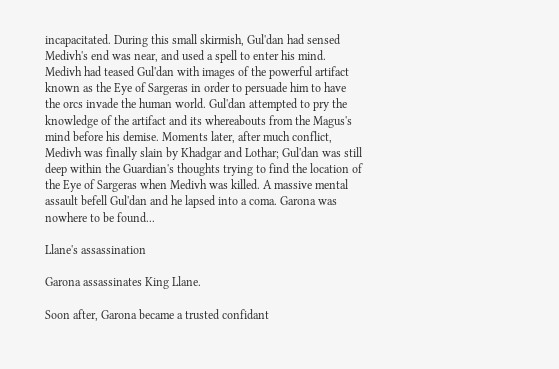incapacitated. During this small skirmish, Gul'dan had sensed Medivh's end was near, and used a spell to enter his mind. Medivh had teased Gul'dan with images of the powerful artifact known as the Eye of Sargeras in order to persuade him to have the orcs invade the human world. Gul'dan attempted to pry the knowledge of the artifact and its whereabouts from the Magus's mind before his demise. Moments later, after much conflict, Medivh was finally slain by Khadgar and Lothar; Gul'dan was still deep within the Guardian's thoughts trying to find the location of the Eye of Sargeras when Medivh was killed. A massive mental assault befell Gul'dan and he lapsed into a coma. Garona was nowhere to be found...

Llane's assassination

Garona assassinates King Llane.

Soon after, Garona became a trusted confidant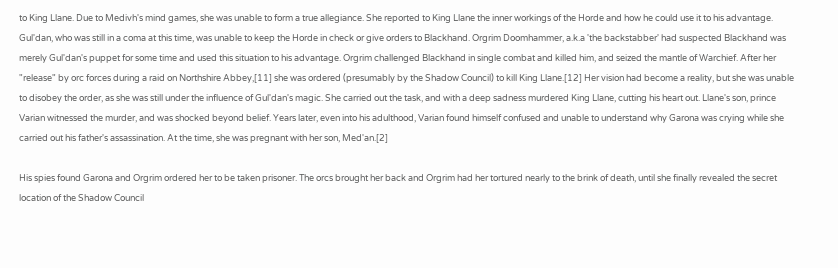to King Llane. Due to Medivh's mind games, she was unable to form a true allegiance. She reported to King Llane the inner workings of the Horde and how he could use it to his advantage. Gul'dan, who was still in a coma at this time, was unable to keep the Horde in check or give orders to Blackhand. Orgrim Doomhammer, a.k.a 'the backstabber' had suspected Blackhand was merely Gul'dan's puppet for some time and used this situation to his advantage. Orgrim challenged Blackhand in single combat and killed him, and seized the mantle of Warchief. After her "release" by orc forces during a raid on Northshire Abbey,[11] she was ordered (presumably by the Shadow Council) to kill King Llane.[12] Her vision had become a reality, but she was unable to disobey the order, as she was still under the influence of Gul'dan's magic. She carried out the task, and with a deep sadness murdered King Llane, cutting his heart out. Llane's son, prince Varian witnessed the murder, and was shocked beyond belief. Years later, even into his adulthood, Varian found himself confused and unable to understand why Garona was crying while she carried out his father's assassination. At the time, she was pregnant with her son, Med'an.[2]

His spies found Garona and Orgrim ordered her to be taken prisoner. The orcs brought her back and Orgrim had her tortured nearly to the brink of death, until she finally revealed the secret location of the Shadow Council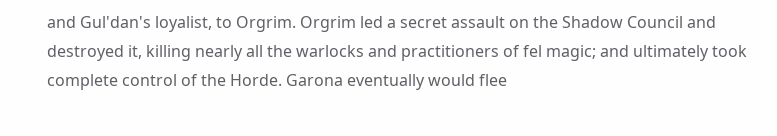and Gul'dan's loyalist, to Orgrim. Orgrim led a secret assault on the Shadow Council and destroyed it, killing nearly all the warlocks and practitioners of fel magic; and ultimately took complete control of the Horde. Garona eventually would flee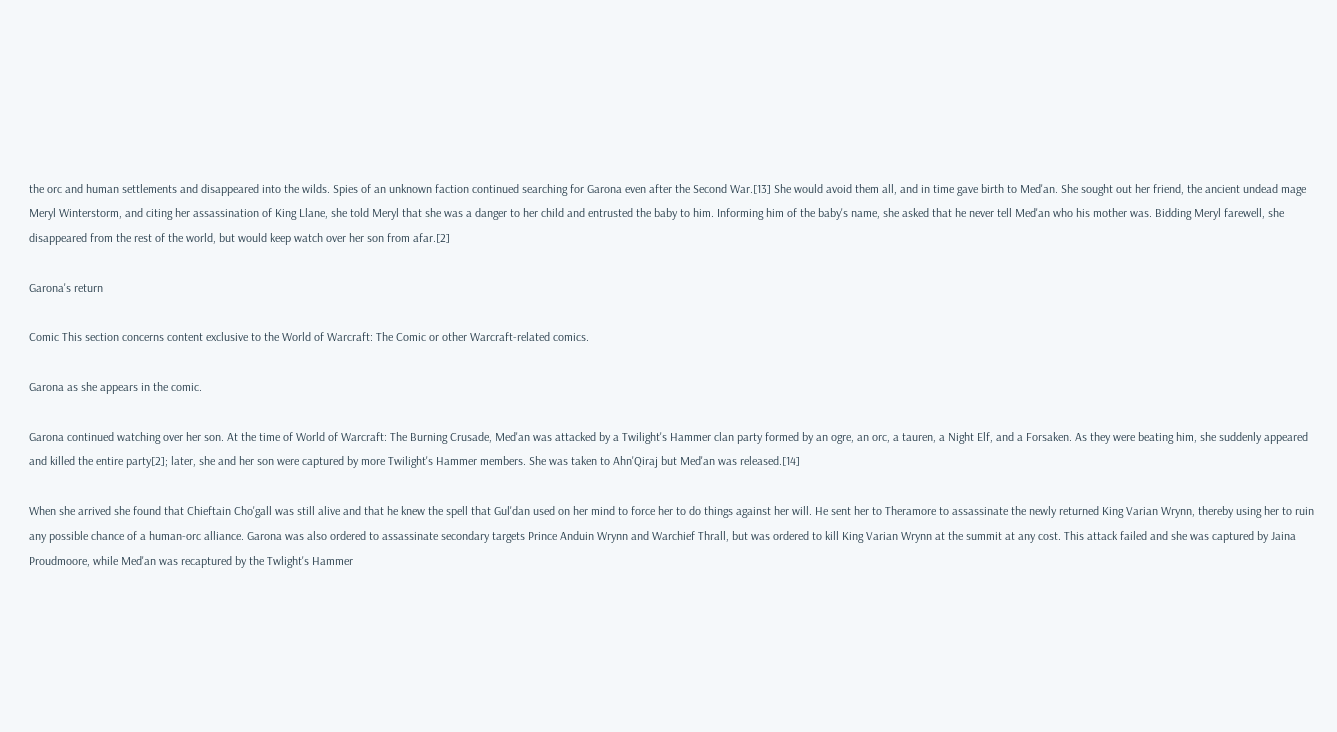the orc and human settlements and disappeared into the wilds. Spies of an unknown faction continued searching for Garona even after the Second War.[13] She would avoid them all, and in time gave birth to Med'an. She sought out her friend, the ancient undead mage Meryl Winterstorm, and citing her assassination of King Llane, she told Meryl that she was a danger to her child and entrusted the baby to him. Informing him of the baby's name, she asked that he never tell Med'an who his mother was. Bidding Meryl farewell, she disappeared from the rest of the world, but would keep watch over her son from afar.[2]

Garona's return

Comic This section concerns content exclusive to the World of Warcraft: The Comic or other Warcraft-related comics.

Garona as she appears in the comic.

Garona continued watching over her son. At the time of World of Warcraft: The Burning Crusade, Med'an was attacked by a Twilight's Hammer clan party formed by an ogre, an orc, a tauren, a Night Elf, and a Forsaken. As they were beating him, she suddenly appeared and killed the entire party[2]; later, she and her son were captured by more Twilight's Hammer members. She was taken to Ahn'Qiraj but Med'an was released.[14]

When she arrived she found that Chieftain Cho'gall was still alive and that he knew the spell that Gul'dan used on her mind to force her to do things against her will. He sent her to Theramore to assassinate the newly returned King Varian Wrynn, thereby using her to ruin any possible chance of a human-orc alliance. Garona was also ordered to assassinate secondary targets Prince Anduin Wrynn and Warchief Thrall, but was ordered to kill King Varian Wrynn at the summit at any cost. This attack failed and she was captured by Jaina Proudmoore, while Med'an was recaptured by the Twlight's Hammer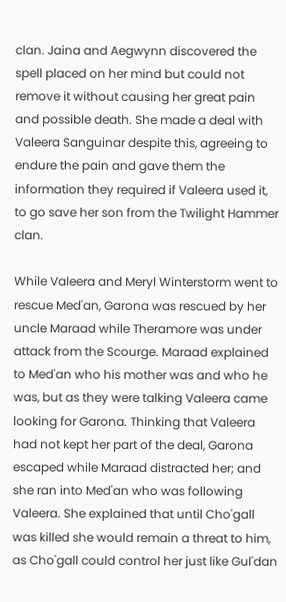clan. Jaina and Aegwynn discovered the spell placed on her mind but could not remove it without causing her great pain and possible death. She made a deal with Valeera Sanguinar despite this, agreeing to endure the pain and gave them the information they required if Valeera used it, to go save her son from the Twilight Hammer clan.

While Valeera and Meryl Winterstorm went to rescue Med'an, Garona was rescued by her uncle Maraad while Theramore was under attack from the Scourge. Maraad explained to Med'an who his mother was and who he was, but as they were talking Valeera came looking for Garona. Thinking that Valeera had not kept her part of the deal, Garona escaped while Maraad distracted her; and she ran into Med'an who was following Valeera. She explained that until Cho'gall was killed she would remain a threat to him, as Cho'gall could control her just like Gul'dan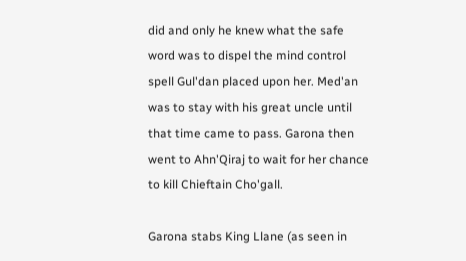did and only he knew what the safe word was to dispel the mind control spell Gul'dan placed upon her. Med'an was to stay with his great uncle until that time came to pass. Garona then went to Ahn'Qiraj to wait for her chance to kill Chieftain Cho'gall.

Garona stabs King Llane (as seen in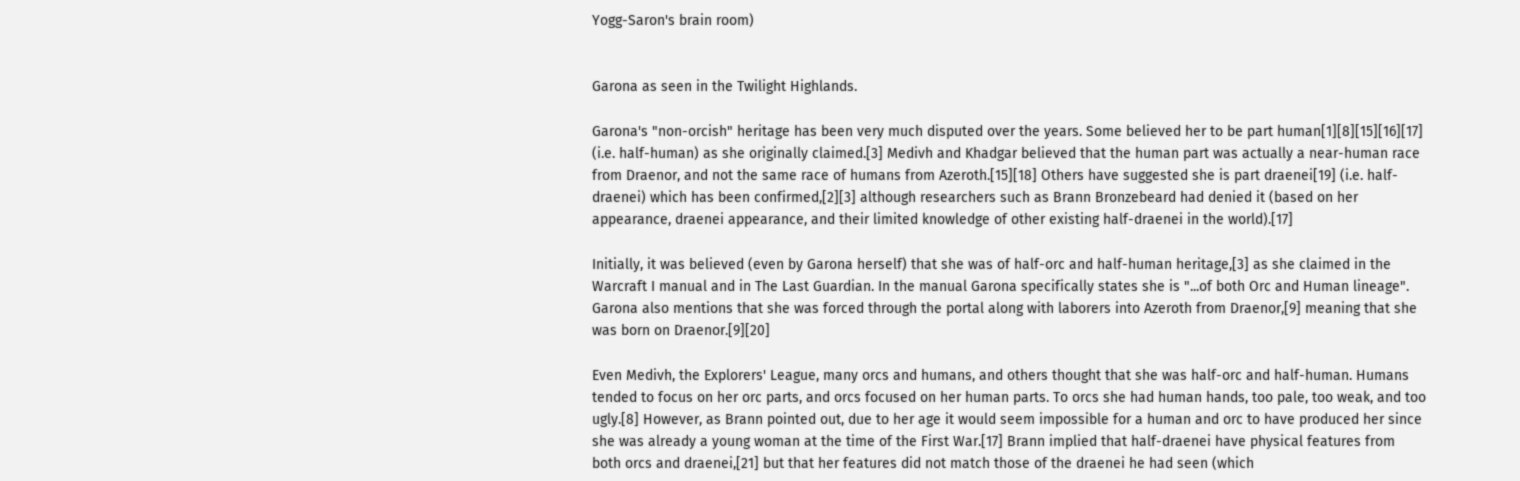Yogg-Saron's brain room)


Garona as seen in the Twilight Highlands.

Garona's "non-orcish" heritage has been very much disputed over the years. Some believed her to be part human[1][8][15][16][17] (i.e. half-human) as she originally claimed.[3] Medivh and Khadgar believed that the human part was actually a near-human race from Draenor, and not the same race of humans from Azeroth.[15][18] Others have suggested she is part draenei[19] (i.e. half-draenei) which has been confirmed,[2][3] although researchers such as Brann Bronzebeard had denied it (based on her appearance, draenei appearance, and their limited knowledge of other existing half-draenei in the world).[17]

Initially, it was believed (even by Garona herself) that she was of half-orc and half-human heritage,[3] as she claimed in the Warcraft I manual and in The Last Guardian. In the manual Garona specifically states she is "...of both Orc and Human lineage". Garona also mentions that she was forced through the portal along with laborers into Azeroth from Draenor,[9] meaning that she was born on Draenor.[9][20]

Even Medivh, the Explorers' League, many orcs and humans, and others thought that she was half-orc and half-human. Humans tended to focus on her orc parts, and orcs focused on her human parts. To orcs she had human hands, too pale, too weak, and too ugly.[8] However, as Brann pointed out, due to her age it would seem impossible for a human and orc to have produced her since she was already a young woman at the time of the First War.[17] Brann implied that half-draenei have physical features from both orcs and draenei,[21] but that her features did not match those of the draenei he had seen (which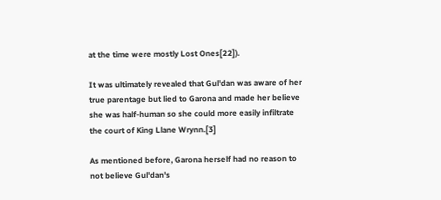at the time were mostly Lost Ones[22]).

It was ultimately revealed that Gul'dan was aware of her true parentage but lied to Garona and made her believe she was half-human so she could more easily infiltrate the court of King Llane Wrynn.[3]

As mentioned before, Garona herself had no reason to not believe Gul'dan's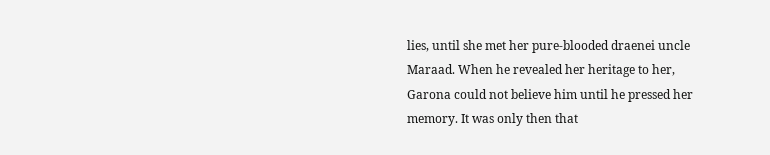lies, until she met her pure-blooded draenei uncle Maraad. When he revealed her heritage to her, Garona could not believe him until he pressed her memory. It was only then that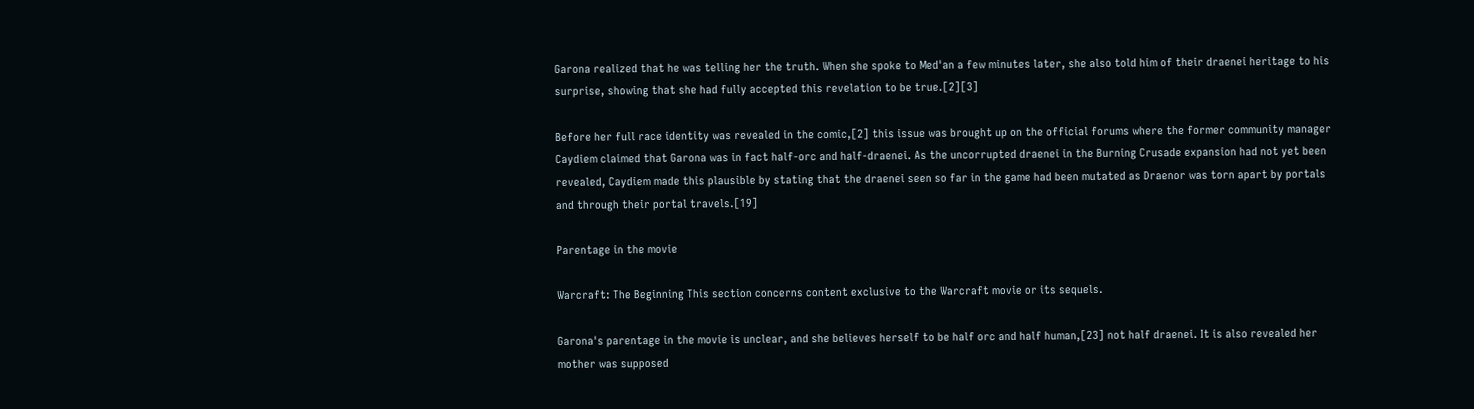Garona realized that he was telling her the truth. When she spoke to Med'an a few minutes later, she also told him of their draenei heritage to his surprise, showing that she had fully accepted this revelation to be true.[2][3]

Before her full race identity was revealed in the comic,[2] this issue was brought up on the official forums where the former community manager Caydiem claimed that Garona was in fact half-orc and half-draenei. As the uncorrupted draenei in the Burning Crusade expansion had not yet been revealed, Caydiem made this plausible by stating that the draenei seen so far in the game had been mutated as Draenor was torn apart by portals and through their portal travels.[19]

Parentage in the movie

Warcraft: The Beginning This section concerns content exclusive to the Warcraft movie or its sequels.

Garona's parentage in the movie is unclear, and she believes herself to be half orc and half human,[23] not half draenei. It is also revealed her mother was supposed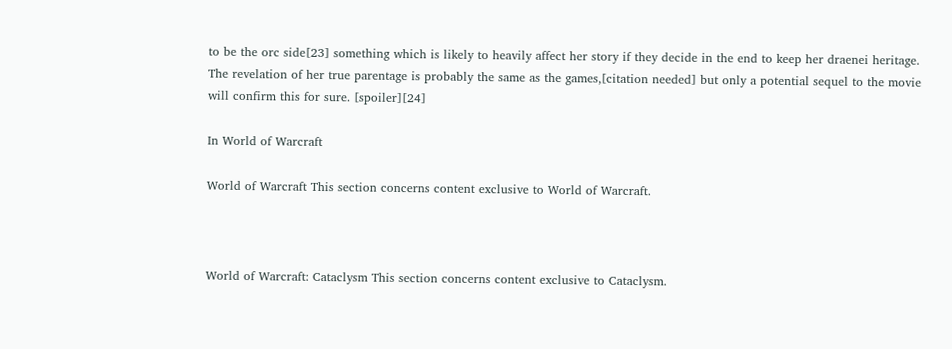to be the orc side[23] something which is likely to heavily affect her story if they decide in the end to keep her draenei heritage. The revelation of her true parentage is probably the same as the games,[citation needed] but only a potential sequel to the movie will confirm this for sure. [spoiler][24]

In World of Warcraft

World of Warcraft This section concerns content exclusive to World of Warcraft.



World of Warcraft: Cataclysm This section concerns content exclusive to Cataclysm.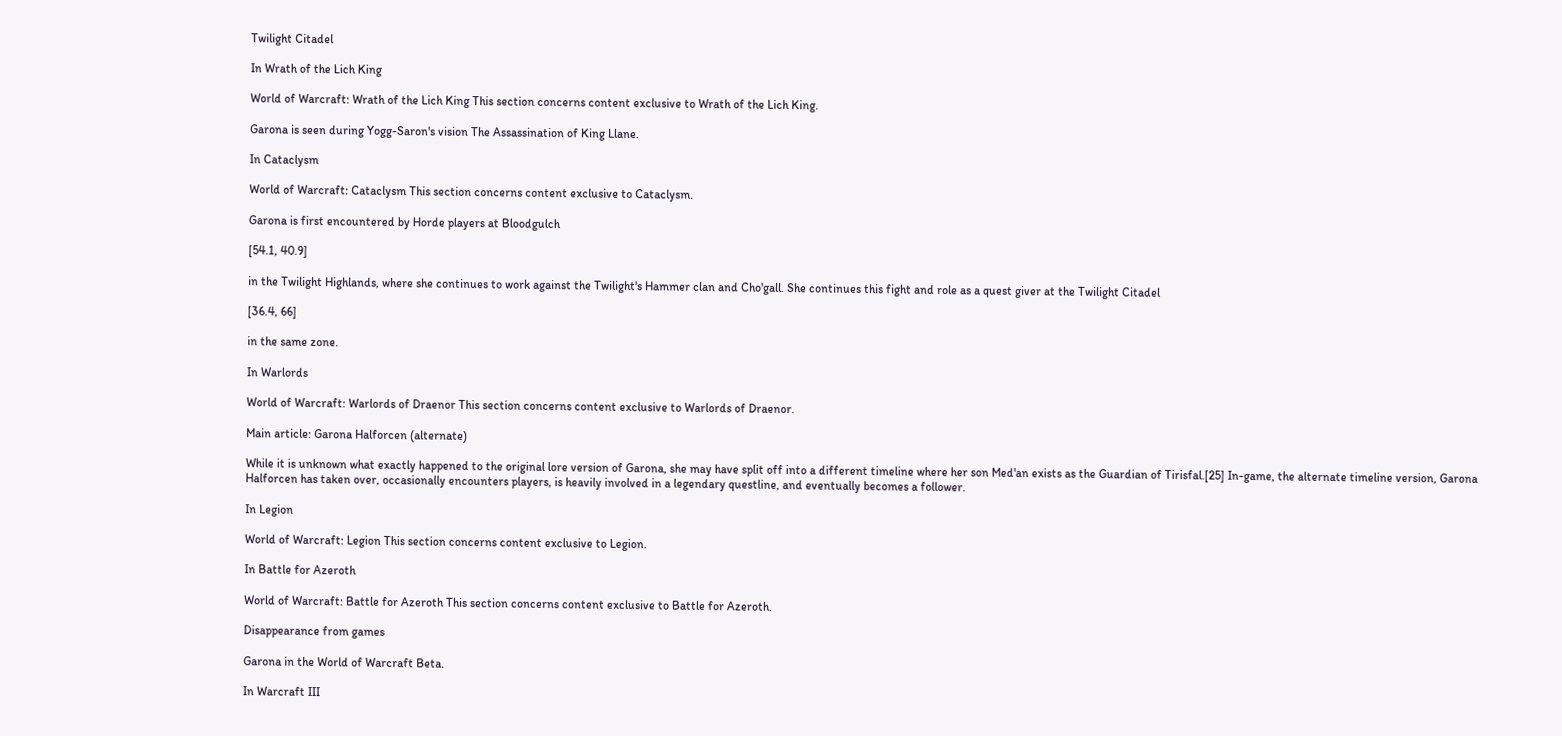Twilight Citadel

In Wrath of the Lich King

World of Warcraft: Wrath of the Lich King This section concerns content exclusive to Wrath of the Lich King.

Garona is seen during Yogg-Saron's vision The Assassination of King Llane.

In Cataclysm

World of Warcraft: Cataclysm This section concerns content exclusive to Cataclysm.

Garona is first encountered by Horde players at Bloodgulch

[54.1, 40.9]

in the Twilight Highlands, where she continues to work against the Twilight's Hammer clan and Cho'gall. She continues this fight and role as a quest giver at the Twilight Citadel

[36.4, 66]

in the same zone.

In Warlords

World of Warcraft: Warlords of Draenor This section concerns content exclusive to Warlords of Draenor.

Main article: Garona Halforcen (alternate)

While it is unknown what exactly happened to the original lore version of Garona, she may have split off into a different timeline where her son Med'an exists as the Guardian of Tirisfal.[25] In-game, the alternate timeline version, Garona Halforcen has taken over, occasionally encounters players, is heavily involved in a legendary questline, and eventually becomes a follower.

In Legion

World of Warcraft: Legion This section concerns content exclusive to Legion.

In Battle for Azeroth

World of Warcraft: Battle for Azeroth This section concerns content exclusive to Battle for Azeroth.

Disappearance from games

Garona in the World of Warcraft Beta.

In Warcraft III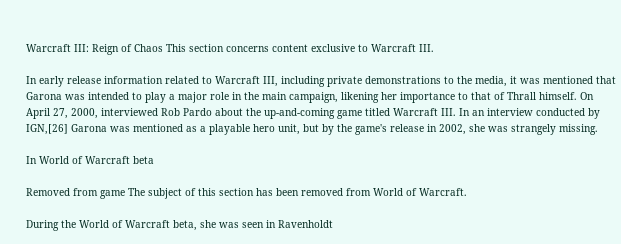Warcraft III: Reign of Chaos This section concerns content exclusive to Warcraft III.

In early release information related to Warcraft III, including private demonstrations to the media, it was mentioned that Garona was intended to play a major role in the main campaign, likening her importance to that of Thrall himself. On April 27, 2000, interviewed Rob Pardo about the up-and-coming game titled Warcraft III. In an interview conducted by IGN,[26] Garona was mentioned as a playable hero unit, but by the game's release in 2002, she was strangely missing.

In World of Warcraft beta

Removed from game The subject of this section has been removed from World of Warcraft.

During the World of Warcraft beta, she was seen in Ravenholdt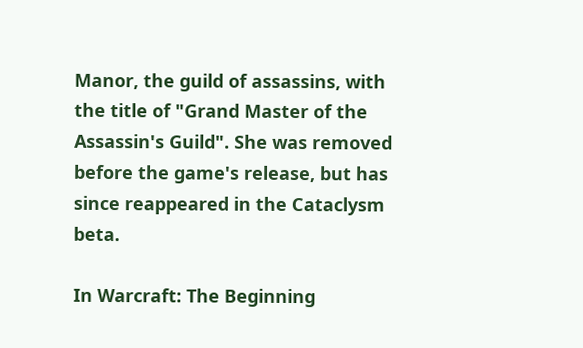Manor, the guild of assassins, with the title of "Grand Master of the Assassin's Guild". She was removed before the game's release, but has since reappeared in the Cataclysm beta.

In Warcraft: The Beginning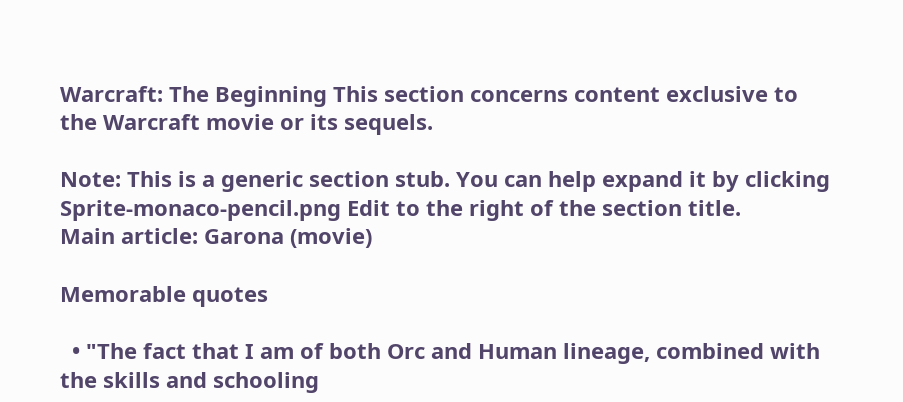Warcraft: The Beginning This section concerns content exclusive to the Warcraft movie or its sequels.

Note: This is a generic section stub. You can help expand it by clicking Sprite-monaco-pencil.png Edit to the right of the section title.
Main article: Garona (movie)

Memorable quotes

  • "The fact that I am of both Orc and Human lineage, combined with the skills and schooling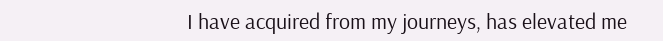I have acquired from my journeys, has elevated me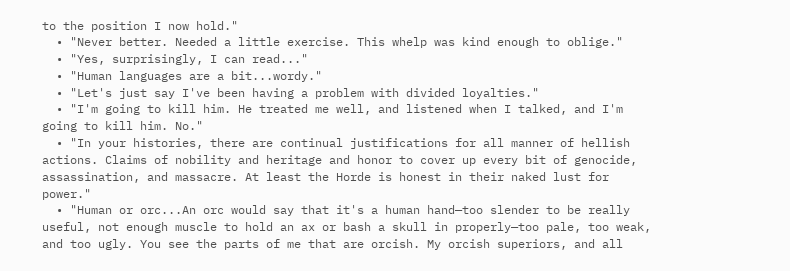to the position I now hold."
  • "Never better. Needed a little exercise. This whelp was kind enough to oblige."
  • "Yes, surprisingly, I can read..."
  • "Human languages are a bit...wordy."
  • "Let's just say I've been having a problem with divided loyalties."
  • "I'm going to kill him. He treated me well, and listened when I talked, and I'm going to kill him. No."
  • "In your histories, there are continual justifications for all manner of hellish actions. Claims of nobility and heritage and honor to cover up every bit of genocide, assassination, and massacre. At least the Horde is honest in their naked lust for power."
  • "Human or orc...An orc would say that it's a human hand—too slender to be really useful, not enough muscle to hold an ax or bash a skull in properly—too pale, too weak, and too ugly. You see the parts of me that are orcish. My orcish superiors, and all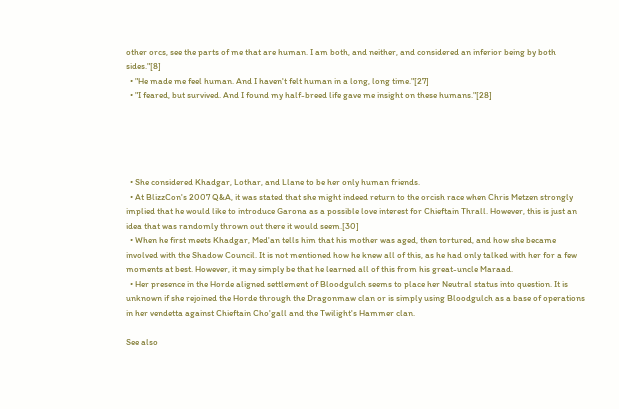other orcs, see the parts of me that are human. I am both, and neither, and considered an inferior being by both sides."[8]
  • "He made me feel human. And I haven't felt human in a long, long time."[27]
  • "I feared, but survived. And I found my half-breed life gave me insight on these humans."[28]





  • She considered Khadgar, Lothar, and Llane to be her only human friends.
  • At BlizzCon's 2007 Q&A, it was stated that she might indeed return to the orcish race when Chris Metzen strongly implied that he would like to introduce Garona as a possible love interest for Chieftain Thrall. However, this is just an idea that was randomly thrown out there it would seem.[30]
  • When he first meets Khadgar, Med'an tells him that his mother was aged, then tortured, and how she became involved with the Shadow Council. It is not mentioned how he knew all of this, as he had only talked with her for a few moments at best. However, it may simply be that he learned all of this from his great-uncle Maraad.
  • Her presence in the Horde aligned settlement of Bloodgulch seems to place her Neutral status into question. It is unknown if she rejoined the Horde through the Dragonmaw clan or is simply using Bloodgulch as a base of operations in her vendetta against Chieftain Cho'gall and the Twilight's Hammer clan.

See also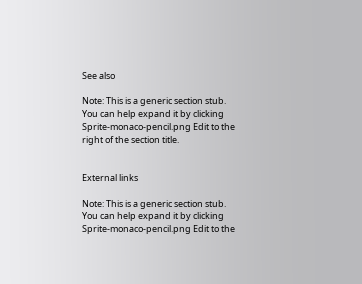See also

Note: This is a generic section stub. You can help expand it by clicking Sprite-monaco-pencil.png Edit to the right of the section title.


External links

Note: This is a generic section stub. You can help expand it by clicking Sprite-monaco-pencil.png Edit to the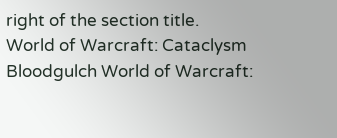right of the section title.
World of Warcraft: Cataclysm Bloodgulch World of Warcraft: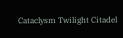Cataclysm Twilight Citadel